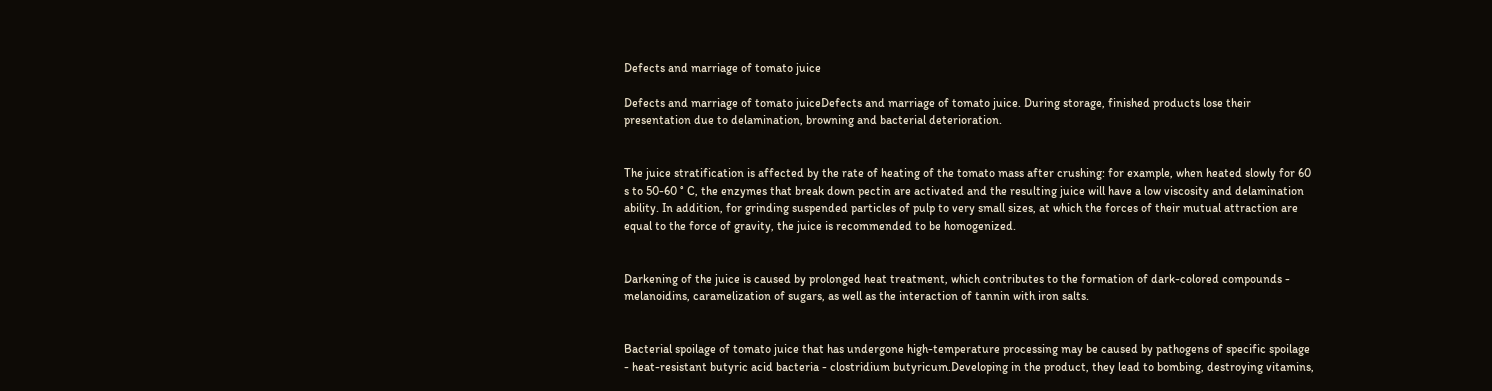Defects and marriage of tomato juice

Defects and marriage of tomato juiceDefects and marriage of tomato juice. During storage, finished products lose their presentation due to delamination, browning and bacterial deterioration.


The juice stratification is affected by the rate of heating of the tomato mass after crushing: for example, when heated slowly for 60 s to 50-60 ° C, the enzymes that break down pectin are activated and the resulting juice will have a low viscosity and delamination ability. In addition, for grinding suspended particles of pulp to very small sizes, at which the forces of their mutual attraction are equal to the force of gravity, the juice is recommended to be homogenized.


Darkening of the juice is caused by prolonged heat treatment, which contributes to the formation of dark-colored compounds - melanoidins, caramelization of sugars, as well as the interaction of tannin with iron salts.


Bacterial spoilage of tomato juice that has undergone high-temperature processing may be caused by pathogens of specific spoilage - heat-resistant butyric acid bacteria - clostridium butyricum.Developing in the product, they lead to bombing, destroying vitamins,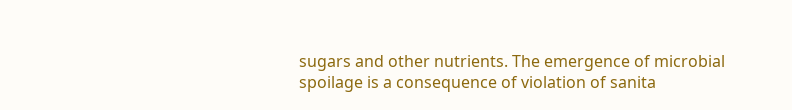sugars and other nutrients. The emergence of microbial spoilage is a consequence of violation of sanita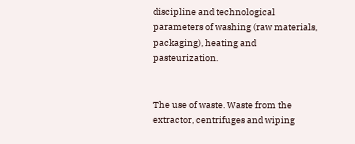discipline and technological parameters of washing (raw materials, packaging), heating and pasteurization.


The use of waste. Waste from the extractor, centrifuges and wiping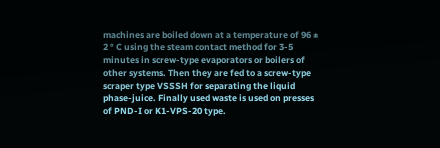machines are boiled down at a temperature of 96 ± 2 ° C using the steam contact method for 3-5 minutes in screw-type evaporators or boilers of other systems. Then they are fed to a screw-type scraper type VSSSH for separating the liquid phase-juice. Finally used waste is used on presses of PND-I or K1-VPS-20 type.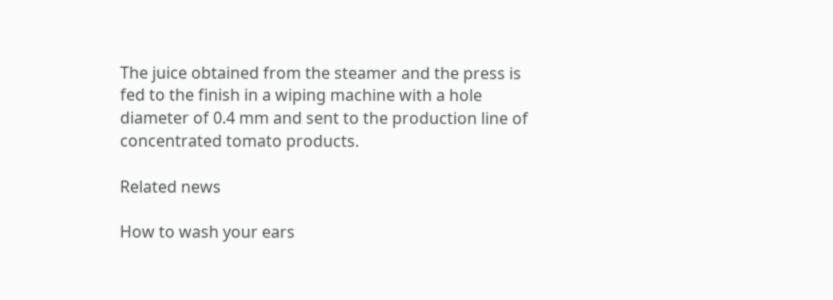The juice obtained from the steamer and the press is fed to the finish in a wiping machine with a hole diameter of 0.4 mm and sent to the production line of concentrated tomato products.

Related news

How to wash your ears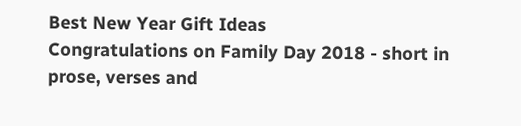Best New Year Gift Ideas
Congratulations on Family Day 2018 - short in prose, verses and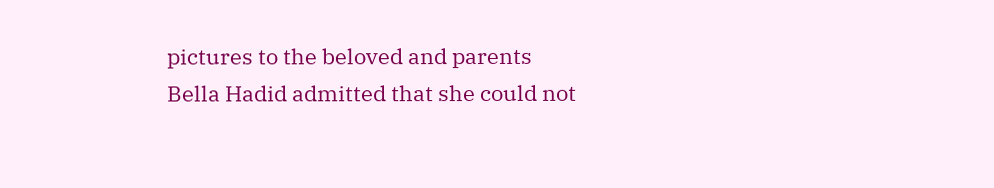pictures to the beloved and parents
Bella Hadid admitted that she could not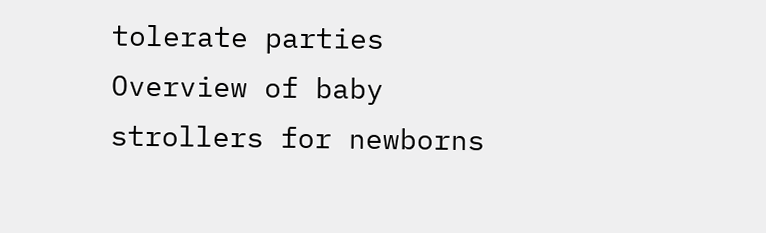tolerate parties
Overview of baby strollers for newborns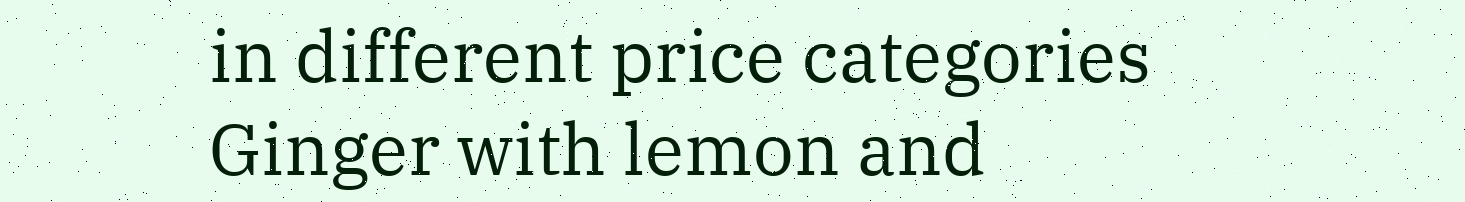in different price categories
Ginger with lemon and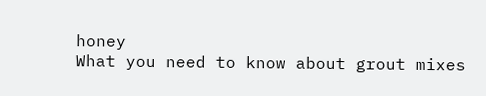honey
What you need to know about grout mixes